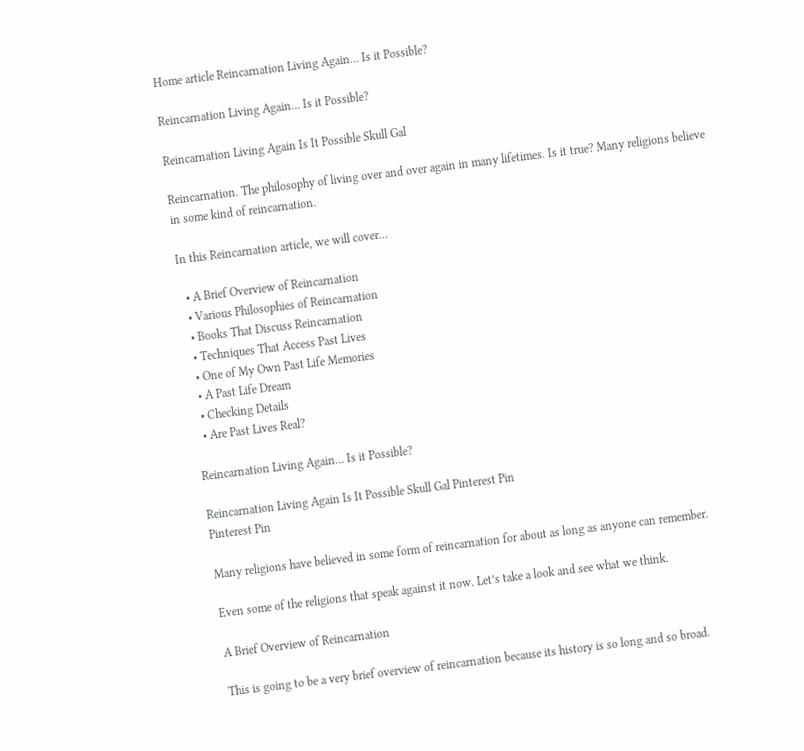Home article Reincarnation Living Again… Is it Possible?

Reincarnation Living Again… Is it Possible?

Reincarnation Living Again Is It Possible Skull Gal

Reincarnation. The philosophy of living over and over again in many lifetimes. Is it true? Many religions believe in some kind of reincarnation.

In this Reincarnation article, we will cover…

  • A Brief Overview of Reincarnation
  • Various Philosophies of Reincarnation
  • Books That Discuss Reincarnation
  • Techniques That Access Past Lives
  • One of My Own Past Life Memories
  • A Past Life Dream
  • Checking Details
  • Are Past Lives Real?

Reincarnation Living Again… Is it Possible?

Reincarnation Living Again Is It Possible Skull Gal Pinterest Pin
Pinterest Pin

Many religions have believed in some form of reincarnation for about as long as anyone can remember.

Even some of the religions that speak against it now. Let’s take a look and see what we think.

A Brief Overview of Reincarnation

This is going to be a very brief overview of reincarnation because its history is so long and so broad.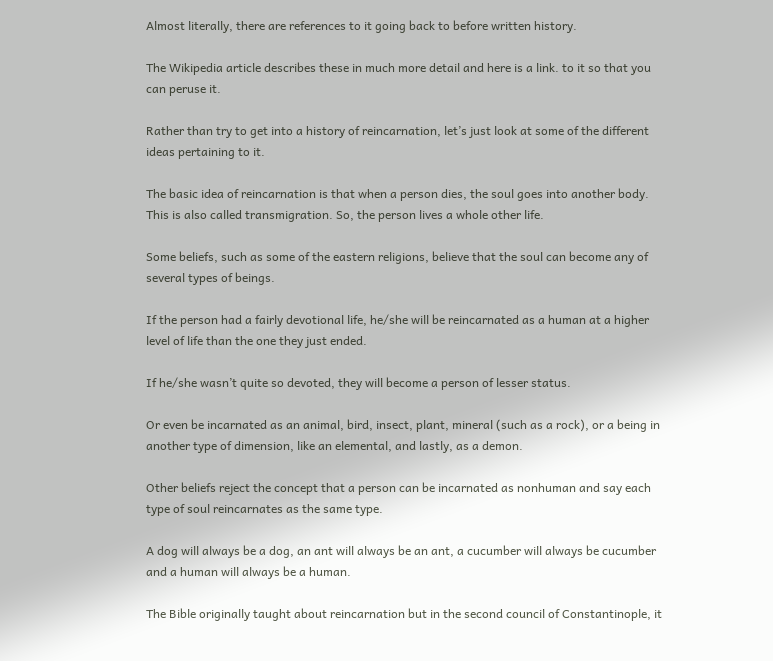Almost literally, there are references to it going back to before written history.

The Wikipedia article describes these in much more detail and here is a link. to it so that you can peruse it.

Rather than try to get into a history of reincarnation, let’s just look at some of the different ideas pertaining to it.

The basic idea of reincarnation is that when a person dies, the soul goes into another body. This is also called transmigration. So, the person lives a whole other life.

Some beliefs, such as some of the eastern religions, believe that the soul can become any of several types of beings.

If the person had a fairly devotional life, he/she will be reincarnated as a human at a higher level of life than the one they just ended.

If he/she wasn’t quite so devoted, they will become a person of lesser status.

Or even be incarnated as an animal, bird, insect, plant, mineral (such as a rock), or a being in another type of dimension, like an elemental, and lastly, as a demon.

Other beliefs reject the concept that a person can be incarnated as nonhuman and say each type of soul reincarnates as the same type.

A dog will always be a dog, an ant will always be an ant, a cucumber will always be cucumber and a human will always be a human.

The Bible originally taught about reincarnation but in the second council of Constantinople, it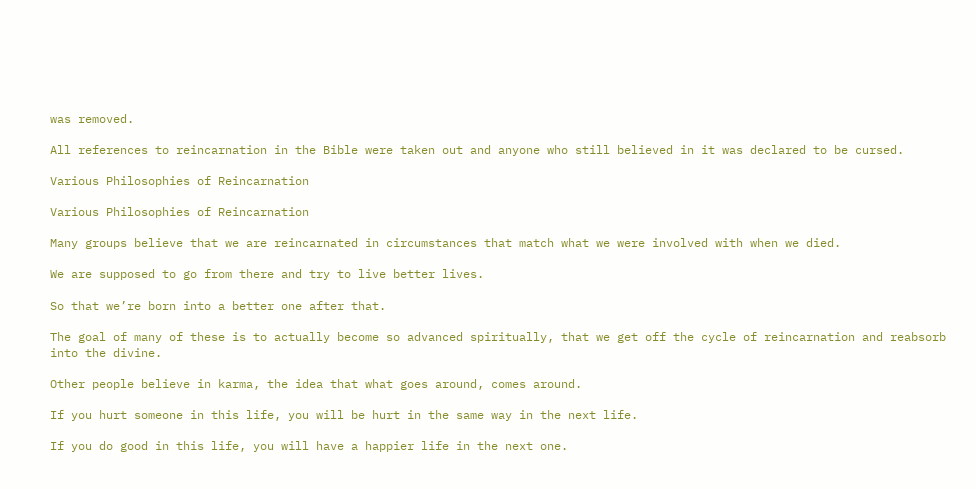was removed.

All references to reincarnation in the Bible were taken out and anyone who still believed in it was declared to be cursed.

Various Philosophies of Reincarnation

Various Philosophies of Reincarnation

Many groups believe that we are reincarnated in circumstances that match what we were involved with when we died.

We are supposed to go from there and try to live better lives.

So that we’re born into a better one after that.

The goal of many of these is to actually become so advanced spiritually, that we get off the cycle of reincarnation and reabsorb into the divine.

Other people believe in karma, the idea that what goes around, comes around.

If you hurt someone in this life, you will be hurt in the same way in the next life.

If you do good in this life, you will have a happier life in the next one.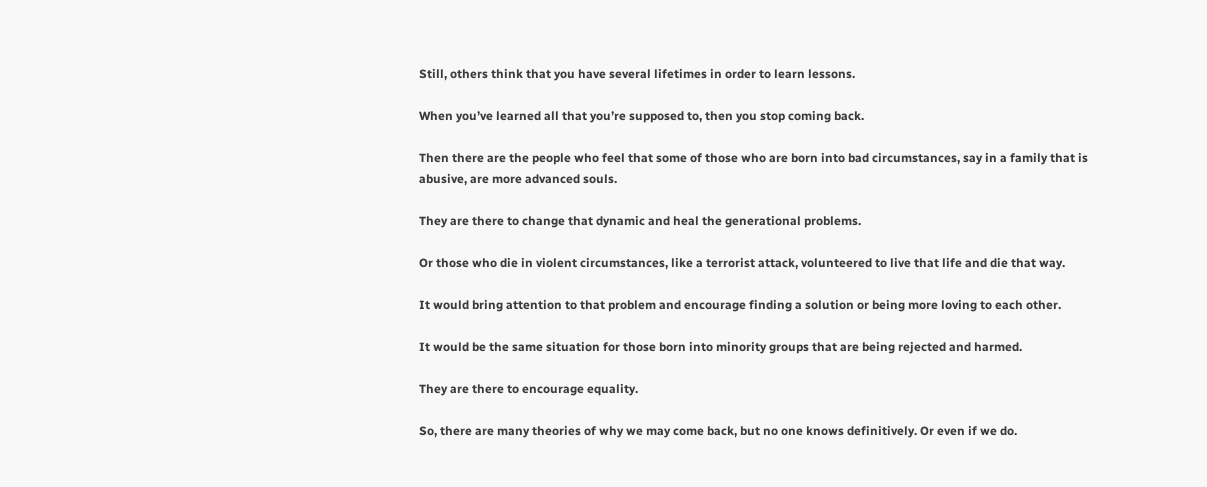Still, others think that you have several lifetimes in order to learn lessons.

When you’ve learned all that you’re supposed to, then you stop coming back.

Then there are the people who feel that some of those who are born into bad circumstances, say in a family that is abusive, are more advanced souls.

They are there to change that dynamic and heal the generational problems.

Or those who die in violent circumstances, like a terrorist attack, volunteered to live that life and die that way.

It would bring attention to that problem and encourage finding a solution or being more loving to each other.

It would be the same situation for those born into minority groups that are being rejected and harmed.

They are there to encourage equality.

So, there are many theories of why we may come back, but no one knows definitively. Or even if we do.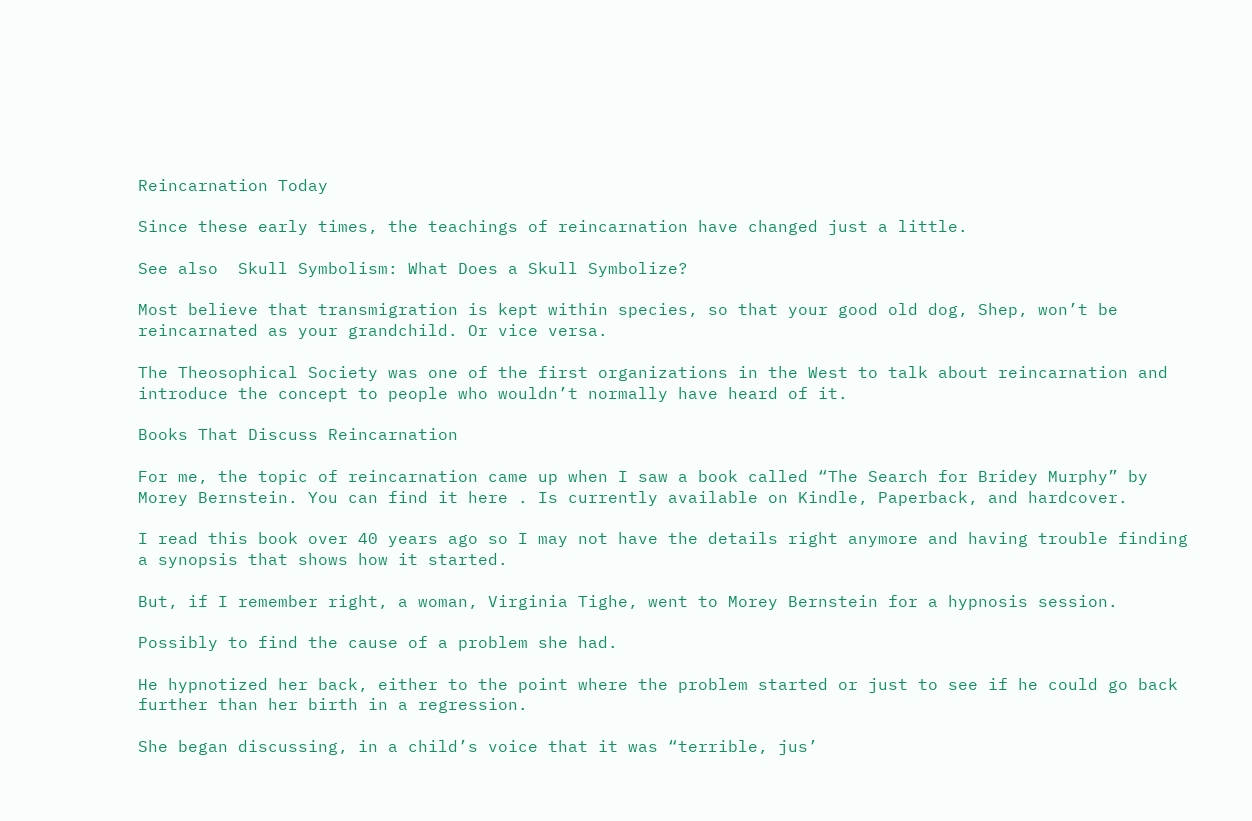Reincarnation Today

Since these early times, the teachings of reincarnation have changed just a little.

See also  Skull Symbolism: What Does a Skull Symbolize?

Most believe that transmigration is kept within species, so that your good old dog, Shep, won’t be reincarnated as your grandchild. Or vice versa.

The Theosophical Society was one of the first organizations in the West to talk about reincarnation and introduce the concept to people who wouldn’t normally have heard of it.

Books That Discuss Reincarnation

For me, the topic of reincarnation came up when I saw a book called “The Search for Bridey Murphy” by Morey Bernstein. You can find it here . Is currently available on Kindle, Paperback, and hardcover.

I read this book over 40 years ago so I may not have the details right anymore and having trouble finding a synopsis that shows how it started.

But, if I remember right, a woman, Virginia Tighe, went to Morey Bernstein for a hypnosis session.

Possibly to find the cause of a problem she had.

He hypnotized her back, either to the point where the problem started or just to see if he could go back further than her birth in a regression.

She began discussing, in a child’s voice that it was “terrible, jus’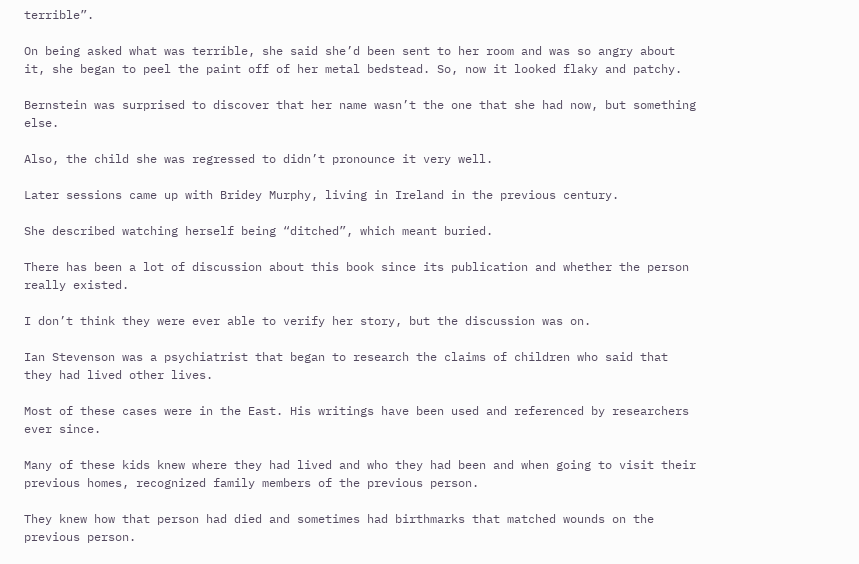terrible”.

On being asked what was terrible, she said she’d been sent to her room and was so angry about it, she began to peel the paint off of her metal bedstead. So, now it looked flaky and patchy.

Bernstein was surprised to discover that her name wasn’t the one that she had now, but something else.

Also, the child she was regressed to didn’t pronounce it very well.

Later sessions came up with Bridey Murphy, living in Ireland in the previous century.

She described watching herself being “ditched”, which meant buried.

There has been a lot of discussion about this book since its publication and whether the person really existed.

I don’t think they were ever able to verify her story, but the discussion was on.

Ian Stevenson was a psychiatrist that began to research the claims of children who said that they had lived other lives.

Most of these cases were in the East. His writings have been used and referenced by researchers ever since.

Many of these kids knew where they had lived and who they had been and when going to visit their previous homes, recognized family members of the previous person.

They knew how that person had died and sometimes had birthmarks that matched wounds on the previous person.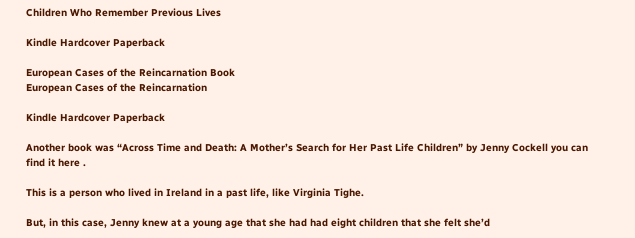Children Who Remember Previous Lives

Kindle Hardcover Paperback

European Cases of the Reincarnation Book
European Cases of the Reincarnation

Kindle Hardcover Paperback

Another book was “Across Time and Death: A Mother’s Search for Her Past Life Children” by Jenny Cockell you can find it here .

This is a person who lived in Ireland in a past life, like Virginia Tighe.

But, in this case, Jenny knew at a young age that she had had eight children that she felt she’d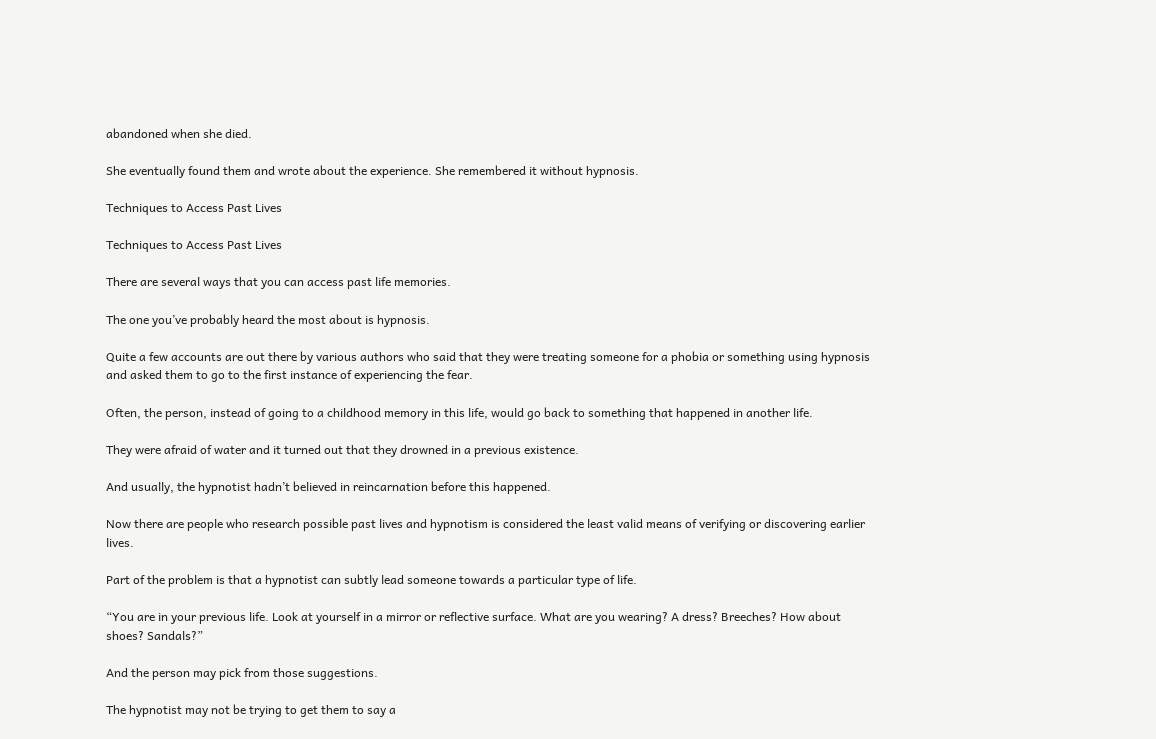abandoned when she died.

She eventually found them and wrote about the experience. She remembered it without hypnosis.

Techniques to Access Past Lives

Techniques to Access Past Lives

There are several ways that you can access past life memories.

The one you’ve probably heard the most about is hypnosis.

Quite a few accounts are out there by various authors who said that they were treating someone for a phobia or something using hypnosis and asked them to go to the first instance of experiencing the fear.

Often, the person, instead of going to a childhood memory in this life, would go back to something that happened in another life.

They were afraid of water and it turned out that they drowned in a previous existence.

And usually, the hypnotist hadn’t believed in reincarnation before this happened.

Now there are people who research possible past lives and hypnotism is considered the least valid means of verifying or discovering earlier lives.

Part of the problem is that a hypnotist can subtly lead someone towards a particular type of life.

“You are in your previous life. Look at yourself in a mirror or reflective surface. What are you wearing? A dress? Breeches? How about shoes? Sandals?”

And the person may pick from those suggestions.

The hypnotist may not be trying to get them to say a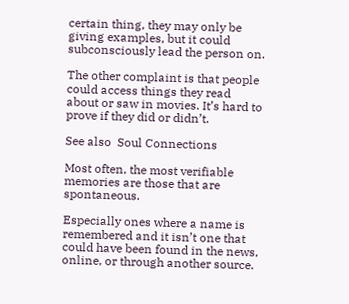certain thing, they may only be giving examples, but it could subconsciously lead the person on.

The other complaint is that people could access things they read about or saw in movies. It’s hard to prove if they did or didn’t.

See also  Soul Connections

Most often, the most verifiable memories are those that are spontaneous.

Especially ones where a name is remembered and it isn’t one that could have been found in the news, online, or through another source.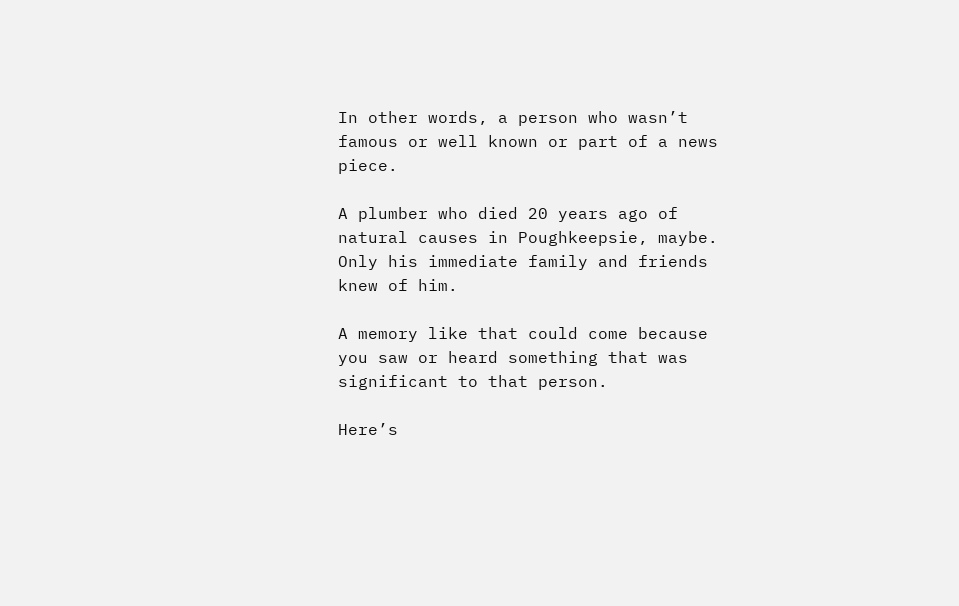In other words, a person who wasn’t famous or well known or part of a news piece.

A plumber who died 20 years ago of natural causes in Poughkeepsie, maybe. Only his immediate family and friends knew of him.

A memory like that could come because you saw or heard something that was significant to that person.

Here’s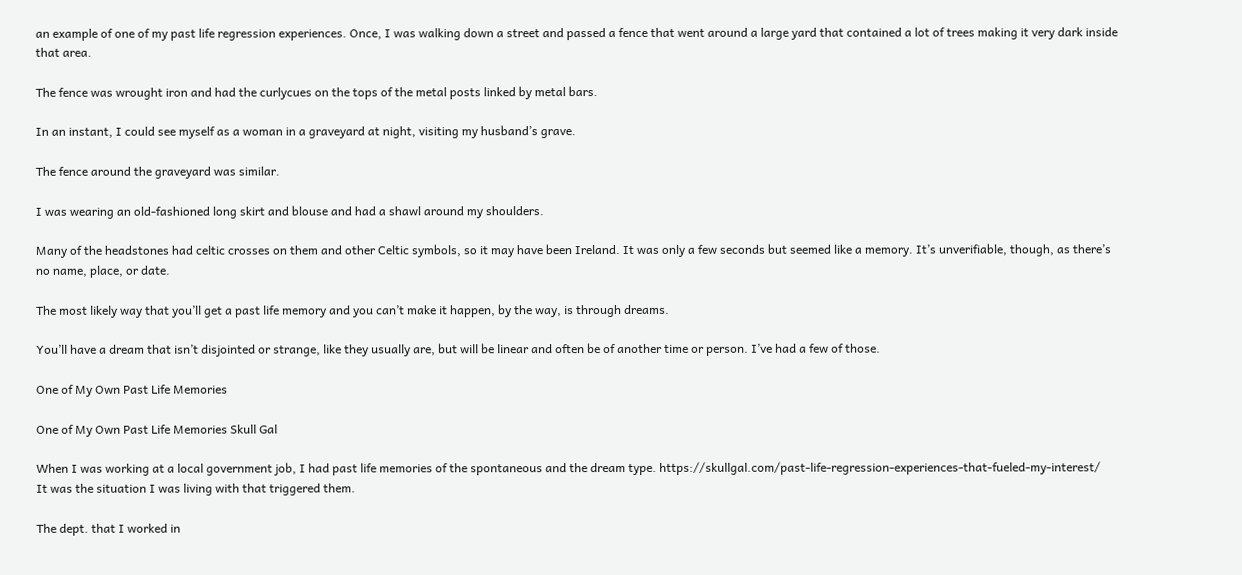an example of one of my past life regression experiences. Once, I was walking down a street and passed a fence that went around a large yard that contained a lot of trees making it very dark inside that area.

The fence was wrought iron and had the curlycues on the tops of the metal posts linked by metal bars.

In an instant, I could see myself as a woman in a graveyard at night, visiting my husband’s grave.

The fence around the graveyard was similar.

I was wearing an old-fashioned long skirt and blouse and had a shawl around my shoulders.

Many of the headstones had celtic crosses on them and other Celtic symbols, so it may have been Ireland. It was only a few seconds but seemed like a memory. It’s unverifiable, though, as there’s no name, place, or date.

The most likely way that you’ll get a past life memory and you can’t make it happen, by the way, is through dreams.

You’ll have a dream that isn’t disjointed or strange, like they usually are, but will be linear and often be of another time or person. I’ve had a few of those.

One of My Own Past Life Memories

One of My Own Past Life Memories Skull Gal

When I was working at a local government job, I had past life memories of the spontaneous and the dream type. https://skullgal.com/past-life-regression-experiences-that-fueled-my-interest/
It was the situation I was living with that triggered them.

The dept. that I worked in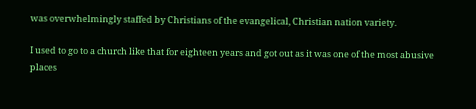was overwhelmingly staffed by Christians of the evangelical, Christian nation variety.

I used to go to a church like that for eighteen years and got out as it was one of the most abusive places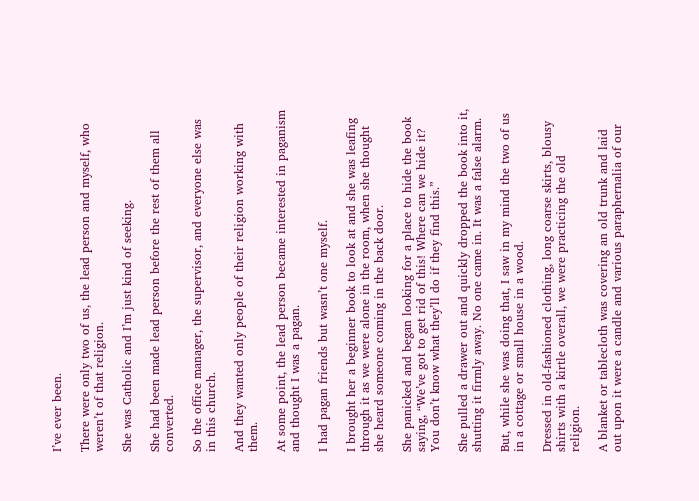I’ve ever been.

There were only two of us, the lead person and myself, who weren’t of that religion.

She was Catholic and I’m just kind of seeking.

She had been made lead person before the rest of them all converted.

So the office manager, the supervisor, and everyone else was in this church.

And they wanted only people of their religion working with them.

At some point, the lead person became interested in paganism and thought I was a pagan.

I had pagan friends but wasn’t one myself.

I brought her a beginner book to look at and she was leafing through it as we were alone in the room, when she thought she heard someone coming in the back door.

She panicked and began looking for a place to hide the book saying, “We’ve got to get rid of this! Where can we hide it? You don’t know what they’ll do if they find this.”

She pulled a drawer out and quickly dropped the book into it, shutting it firmly away. No one came in. It was a false alarm.

But, while she was doing that, I saw in my mind the two of us in a cottage or small house in a wood.

Dressed in old-fashioned clothing, long coarse skirts, blousy shirts with a kirtle overall, we were practicing the old religion.

A blanket or tablecloth was covering an old trunk and laid out upon it were a candle and various paraphernalia of our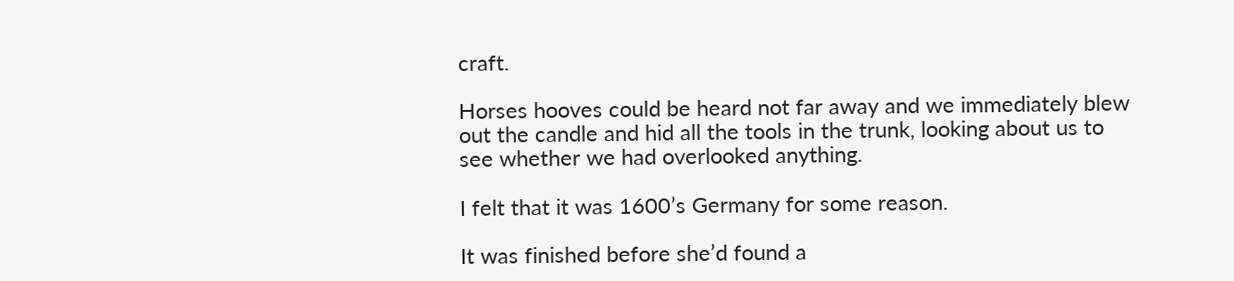craft.

Horses hooves could be heard not far away and we immediately blew out the candle and hid all the tools in the trunk, looking about us to see whether we had overlooked anything.

I felt that it was 1600’s Germany for some reason.

It was finished before she’d found a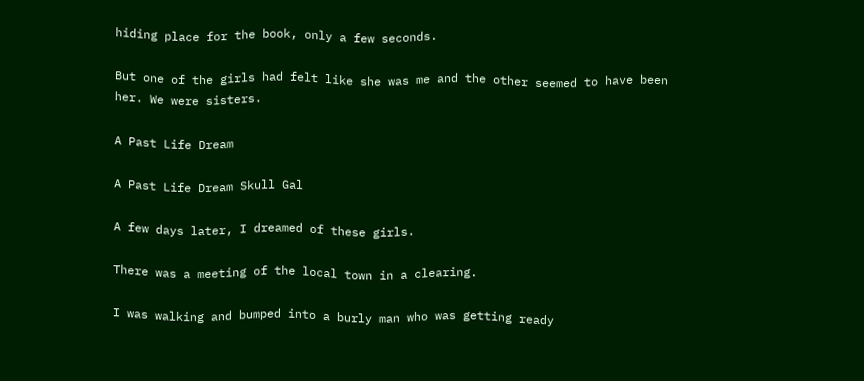hiding place for the book, only a few seconds.

But one of the girls had felt like she was me and the other seemed to have been her. We were sisters.

A Past Life Dream

A Past Life Dream Skull Gal

A few days later, I dreamed of these girls.

There was a meeting of the local town in a clearing.

I was walking and bumped into a burly man who was getting ready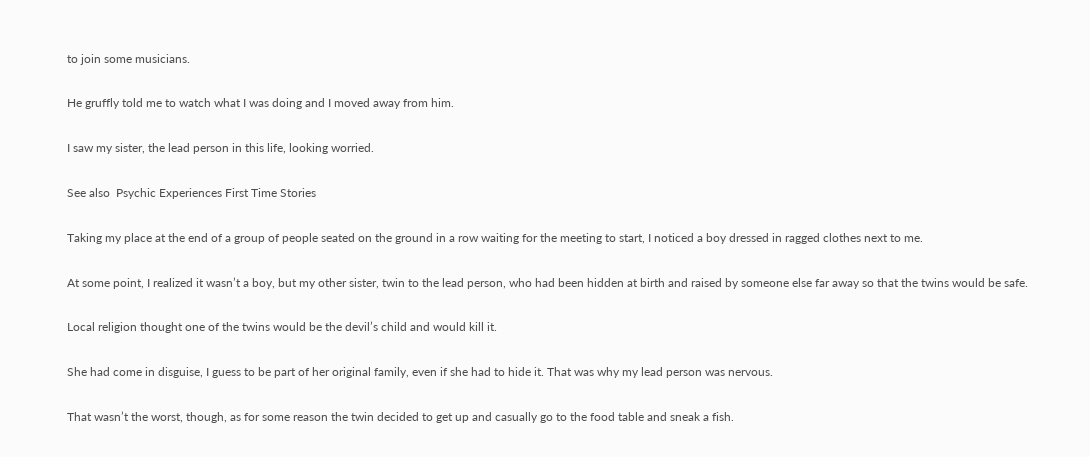to join some musicians.

He gruffly told me to watch what I was doing and I moved away from him.

I saw my sister, the lead person in this life, looking worried.

See also  Psychic Experiences First Time Stories

Taking my place at the end of a group of people seated on the ground in a row waiting for the meeting to start, I noticed a boy dressed in ragged clothes next to me.

At some point, I realized it wasn’t a boy, but my other sister, twin to the lead person, who had been hidden at birth and raised by someone else far away so that the twins would be safe.

Local religion thought one of the twins would be the devil’s child and would kill it.

She had come in disguise, I guess to be part of her original family, even if she had to hide it. That was why my lead person was nervous.

That wasn’t the worst, though, as for some reason the twin decided to get up and casually go to the food table and sneak a fish.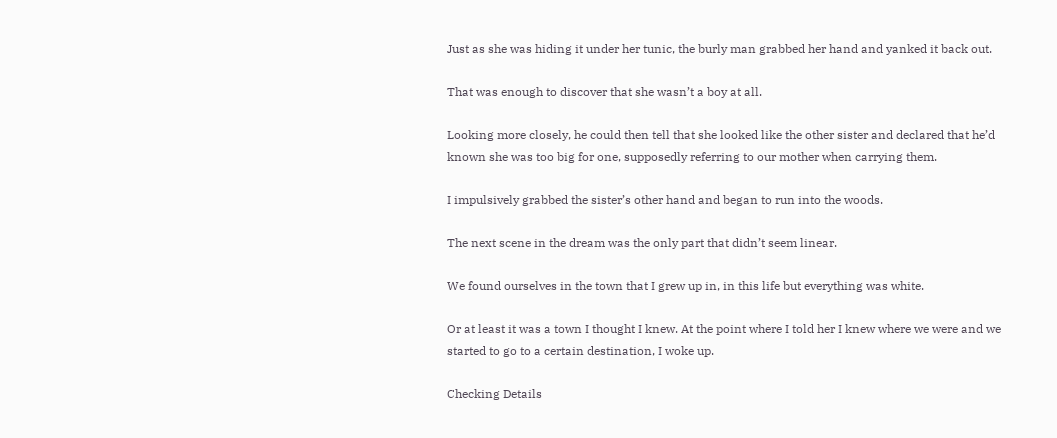Just as she was hiding it under her tunic, the burly man grabbed her hand and yanked it back out.

That was enough to discover that she wasn’t a boy at all.

Looking more closely, he could then tell that she looked like the other sister and declared that he’d known she was too big for one, supposedly referring to our mother when carrying them.

I impulsively grabbed the sister’s other hand and began to run into the woods.

The next scene in the dream was the only part that didn’t seem linear.

We found ourselves in the town that I grew up in, in this life but everything was white.

Or at least it was a town I thought I knew. At the point where I told her I knew where we were and we started to go to a certain destination, I woke up.

Checking Details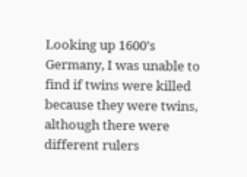Looking up 1600’s Germany, I was unable to find if twins were killed because they were twins, although there were different rulers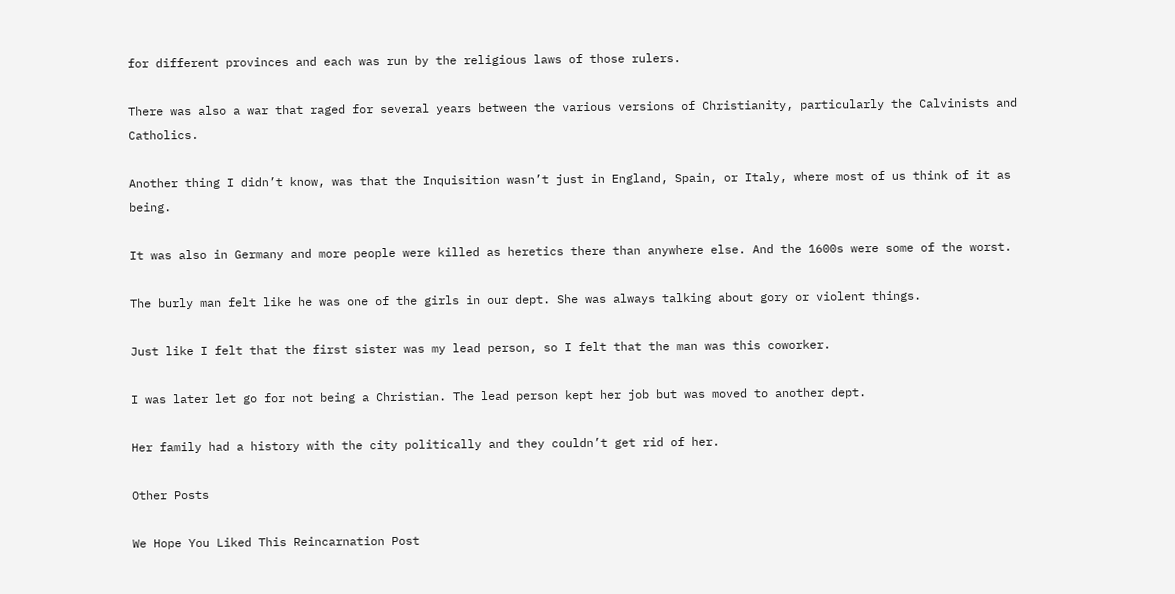for different provinces and each was run by the religious laws of those rulers.

There was also a war that raged for several years between the various versions of Christianity, particularly the Calvinists and Catholics.

Another thing I didn’t know, was that the Inquisition wasn’t just in England, Spain, or Italy, where most of us think of it as being.

It was also in Germany and more people were killed as heretics there than anywhere else. And the 1600s were some of the worst.

The burly man felt like he was one of the girls in our dept. She was always talking about gory or violent things.

Just like I felt that the first sister was my lead person, so I felt that the man was this coworker.

I was later let go for not being a Christian. The lead person kept her job but was moved to another dept.

Her family had a history with the city politically and they couldn’t get rid of her.

Other Posts

We Hope You Liked This Reincarnation Post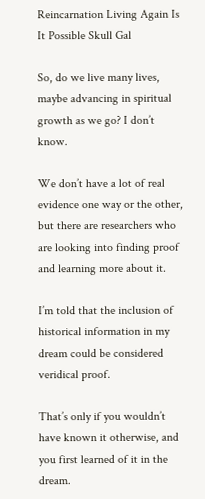Reincarnation Living Again Is It Possible Skull Gal

So, do we live many lives, maybe advancing in spiritual growth as we go? I don’t know.

We don’t have a lot of real evidence one way or the other, but there are researchers who are looking into finding proof and learning more about it.

I’m told that the inclusion of historical information in my dream could be considered veridical proof.

That’s only if you wouldn’t have known it otherwise, and you first learned of it in the dream.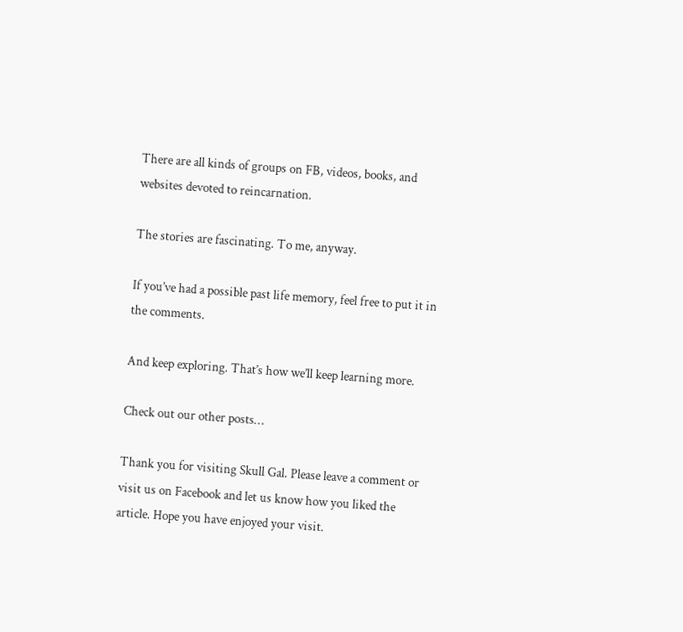There are all kinds of groups on FB, videos, books, and websites devoted to reincarnation.

The stories are fascinating. To me, anyway.

If you’ve had a possible past life memory, feel free to put it in the comments.

And keep exploring. That’s how we’ll keep learning more.

Check out our other posts…

Thank you for visiting Skull Gal. Please leave a comment or visit us on Facebook and let us know how you liked the article. Hope you have enjoyed your visit.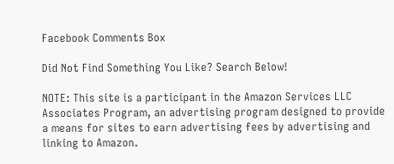Facebook Comments Box

Did Not Find Something You Like? Search Below!

NOTE: This site is a participant in the Amazon Services LLC Associates Program, an advertising program designed to provide a means for sites to earn advertising fees by advertising and linking to Amazon.